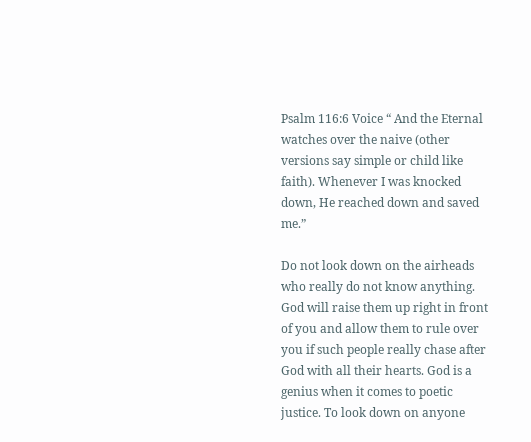Psalm 116:6 Voice “ And the Eternal watches over the naive (other versions say simple or child like faith). Whenever I was knocked down, He reached down and saved me.”

Do not look down on the airheads who really do not know anything. God will raise them up right in front of you and allow them to rule over you if such people really chase after God with all their hearts. God is a genius when it comes to poetic justice. To look down on anyone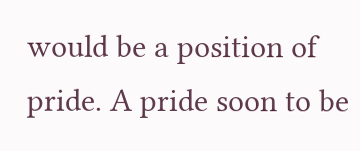would be a position of pride. A pride soon to be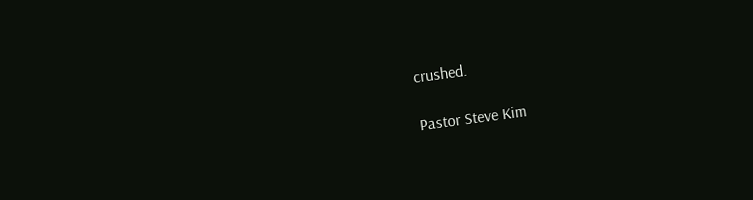crushed.

Pastor Steve Kim